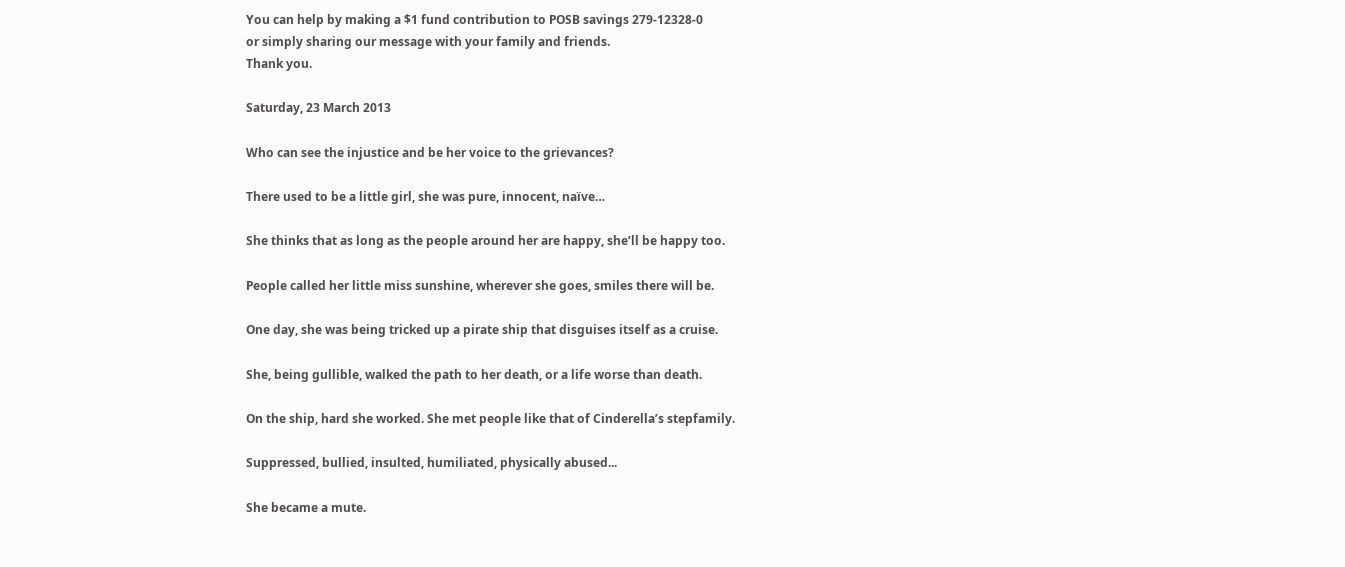You can help by making a $1 fund contribution to POSB savings 279-12328-0
or simply sharing our message with your family and friends.
Thank you.

Saturday, 23 March 2013

Who can see the injustice and be her voice to the grievances?

There used to be a little girl, she was pure, innocent, naïve…

She thinks that as long as the people around her are happy, she’ll be happy too.

People called her little miss sunshine, wherever she goes, smiles there will be.

One day, she was being tricked up a pirate ship that disguises itself as a cruise.

She, being gullible, walked the path to her death, or a life worse than death.

On the ship, hard she worked. She met people like that of Cinderella’s stepfamily.

Suppressed, bullied, insulted, humiliated, physically abused...

She became a mute.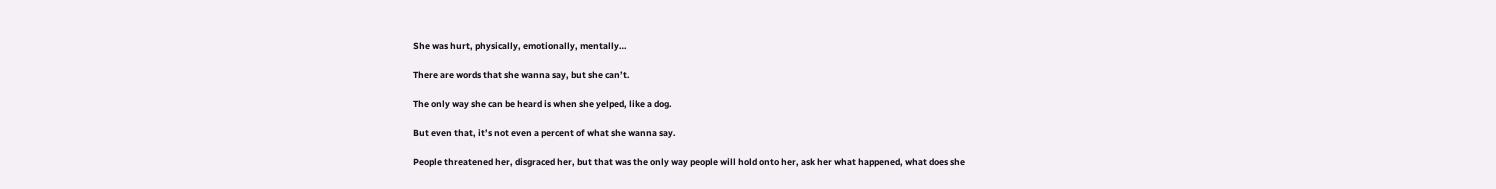She was hurt, physically, emotionally, mentally…

There are words that she wanna say, but she can’t.

The only way she can be heard is when she yelped, like a dog.

But even that, it’s not even a percent of what she wanna say.

People threatened her, disgraced her, but that was the only way people will hold onto her, ask her what happened, what does she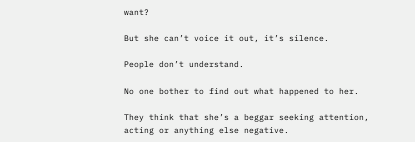want?

But she can’t voice it out, it’s silence.

People don’t understand.

No one bother to find out what happened to her.

They think that she’s a beggar seeking attention, acting or anything else negative.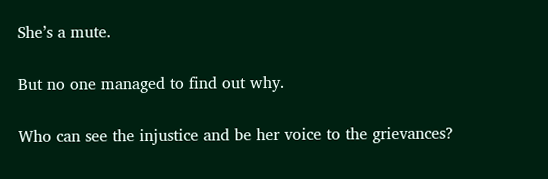She’s a mute.

But no one managed to find out why.

Who can see the injustice and be her voice to the grievances?